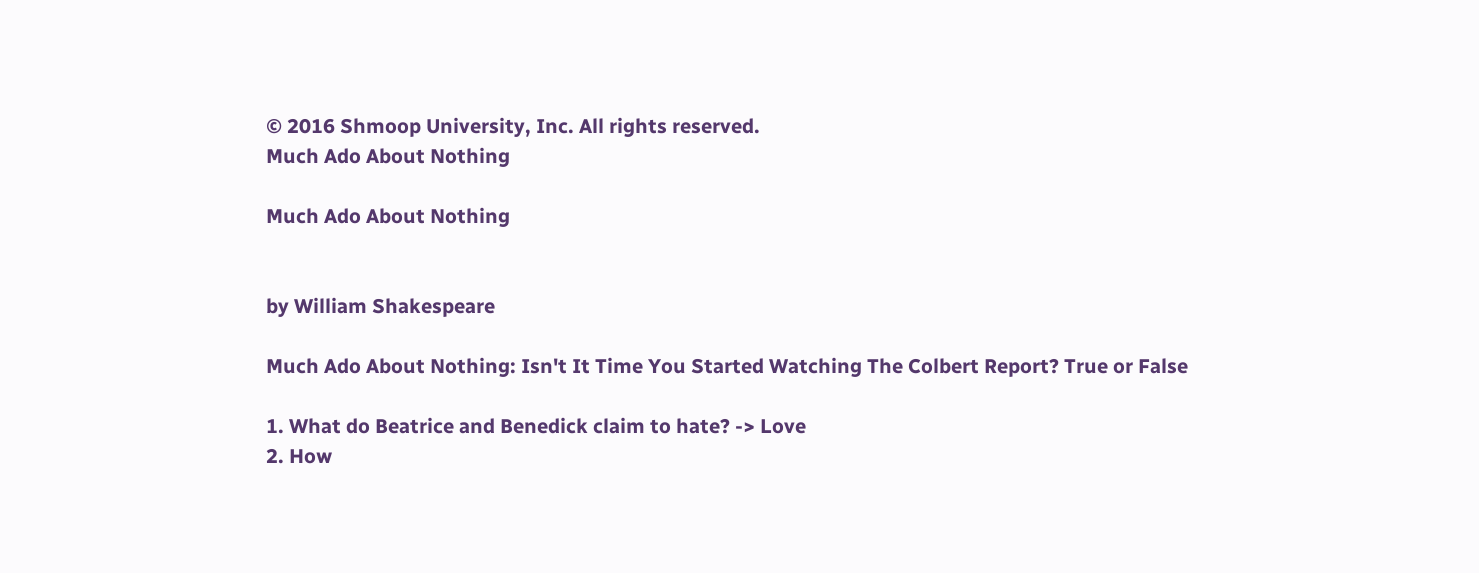© 2016 Shmoop University, Inc. All rights reserved.
Much Ado About Nothing

Much Ado About Nothing


by William Shakespeare

Much Ado About Nothing: Isn't It Time You Started Watching The Colbert Report? True or False

1. What do Beatrice and Benedick claim to hate? -> Love
2. How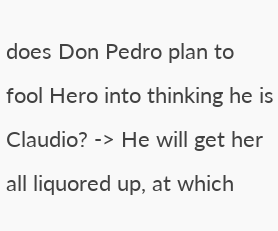does Don Pedro plan to fool Hero into thinking he is Claudio? -> He will get her all liquored up, at which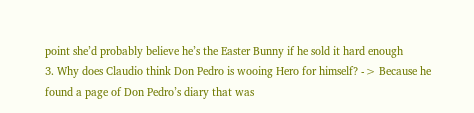point she’d probably believe he’s the Easter Bunny if he sold it hard enough
3. Why does Claudio think Don Pedro is wooing Hero for himself? -> Because he found a page of Don Pedro’s diary that was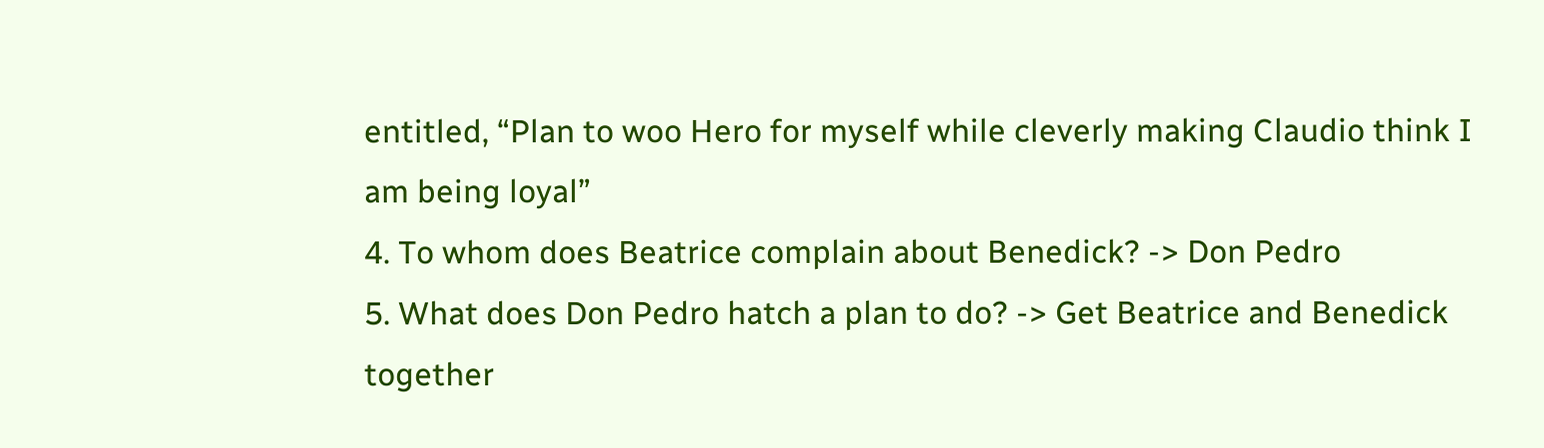entitled, “Plan to woo Hero for myself while cleverly making Claudio think I am being loyal”
4. To whom does Beatrice complain about Benedick? -> Don Pedro
5. What does Don Pedro hatch a plan to do? -> Get Beatrice and Benedick together